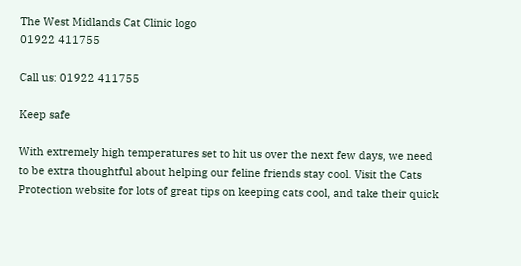The West Midlands Cat Clinic logo
01922 411755

Call us: 01922 411755

Keep safe

With extremely high temperatures set to hit us over the next few days, we need to be extra thoughtful about helping our feline friends stay cool. Visit the Cats Protection website for lots of great tips on keeping cats cool, and take their quick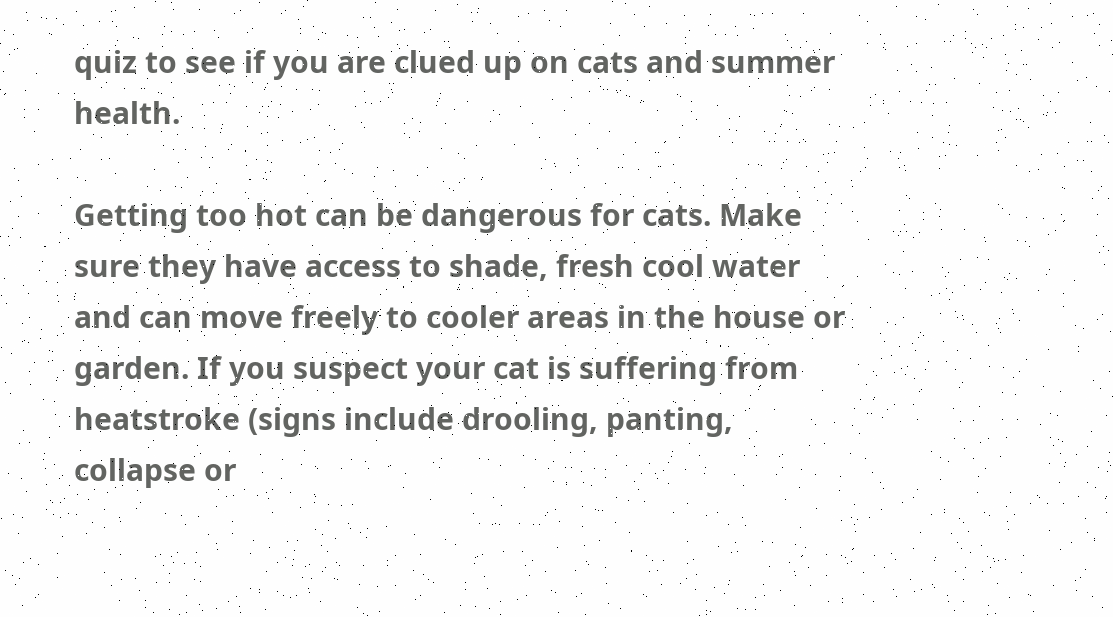quiz to see if you are clued up on cats and summer health.

Getting too hot can be dangerous for cats. Make sure they have access to shade, fresh cool water and can move freely to cooler areas in the house or garden. If you suspect your cat is suffering from heatstroke (signs include drooling, panting, collapse or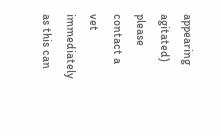appearing agitated) please contact a vet immediately as this can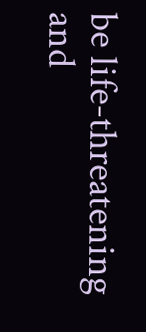be life-threatening and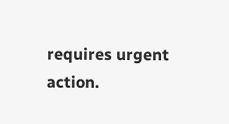requires urgent action.